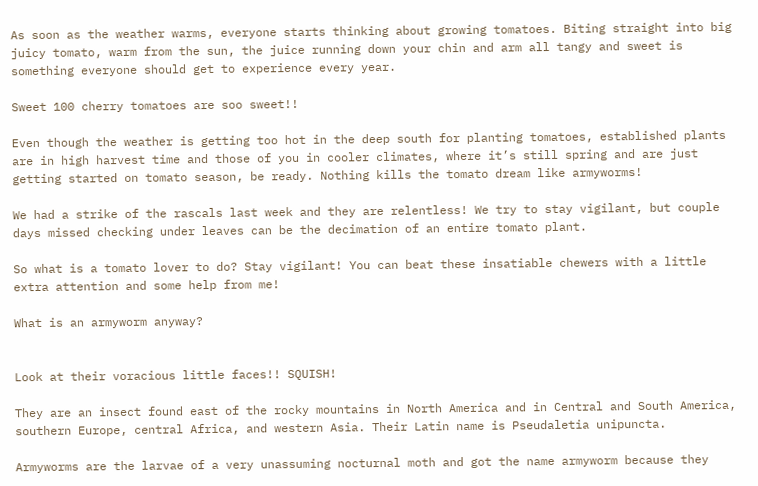As soon as the weather warms, everyone starts thinking about growing tomatoes. Biting straight into big juicy tomato, warm from the sun, the juice running down your chin and arm all tangy and sweet is something everyone should get to experience every year.

Sweet 100 cherry tomatoes are soo sweet!!

Even though the weather is getting too hot in the deep south for planting tomatoes, established plants are in high harvest time and those of you in cooler climates, where it’s still spring and are just getting started on tomato season, be ready. Nothing kills the tomato dream like armyworms!

We had a strike of the rascals last week and they are relentless! We try to stay vigilant, but couple days missed checking under leaves can be the decimation of an entire tomato plant.

So what is a tomato lover to do? Stay vigilant! You can beat these insatiable chewers with a little extra attention and some help from me!

What is an armyworm anyway?


Look at their voracious little faces!! SQUISH!

They are an insect found east of the rocky mountains in North America and in Central and South America, southern Europe, central Africa, and western Asia. Their Latin name is Pseudaletia unipuncta.

Armyworms are the larvae of a very unassuming nocturnal moth and got the name armyworm because they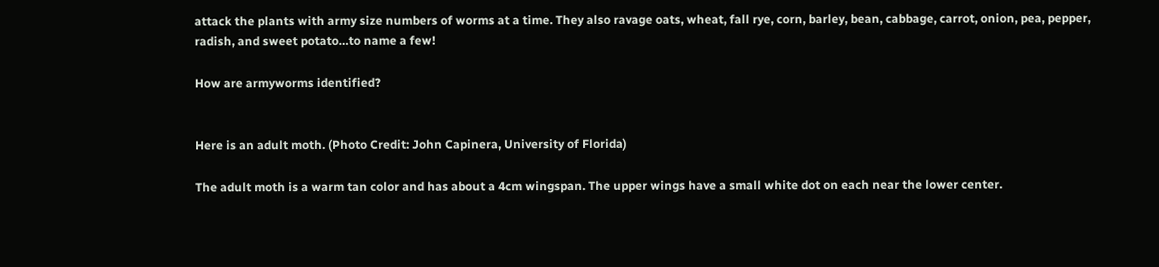attack the plants with army size numbers of worms at a time. They also ravage oats, wheat, fall rye, corn, barley, bean, cabbage, carrot, onion, pea, pepper, radish, and sweet potato…to name a few!

How are armyworms identified?


Here is an adult moth. (Photo Credit: John Capinera, University of Florida)

The adult moth is a warm tan color and has about a 4cm wingspan. The upper wings have a small white dot on each near the lower center.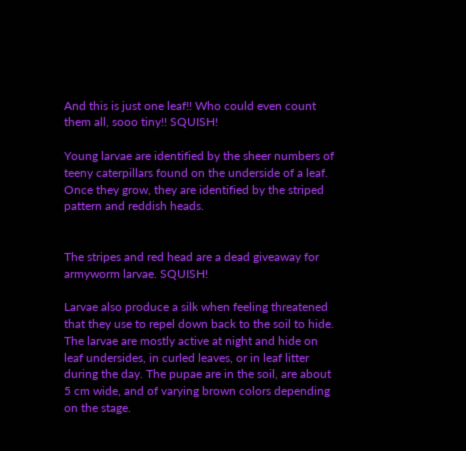And this is just one leaf!! Who could even count them all, sooo tiny!! SQUISH!

Young larvae are identified by the sheer numbers of teeny caterpillars found on the underside of a leaf. Once they grow, they are identified by the striped pattern and reddish heads.


The stripes and red head are a dead giveaway for armyworm larvae. SQUISH!

Larvae also produce a silk when feeling threatened that they use to repel down back to the soil to hide. The larvae are mostly active at night and hide on leaf undersides, in curled leaves, or in leaf litter during the day. The pupae are in the soil, are about 5 cm wide, and of varying brown colors depending on the stage.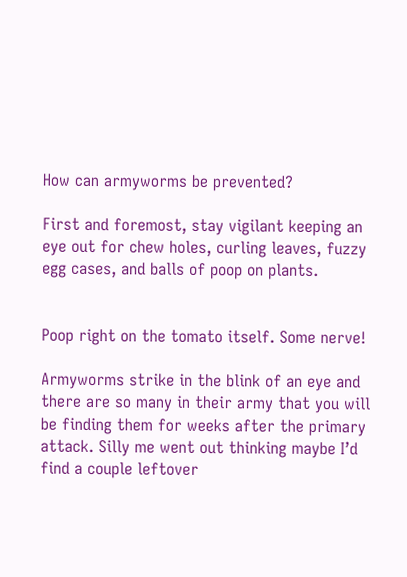How can armyworms be prevented?

First and foremost, stay vigilant keeping an eye out for chew holes, curling leaves, fuzzy egg cases, and balls of poop on plants.


Poop right on the tomato itself. Some nerve!

Armyworms strike in the blink of an eye and there are so many in their army that you will be finding them for weeks after the primary attack. Silly me went out thinking maybe I’d find a couple leftover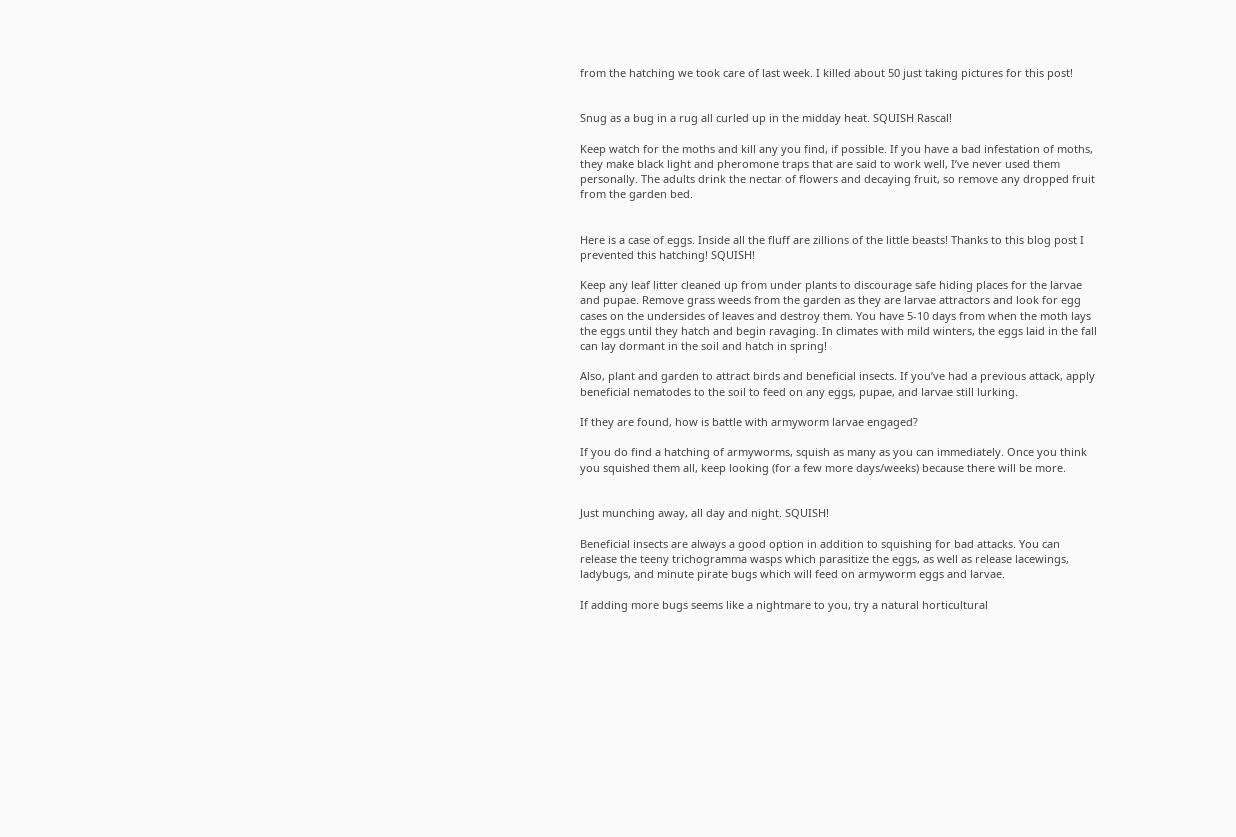from the hatching we took care of last week. I killed about 50 just taking pictures for this post!


Snug as a bug in a rug all curled up in the midday heat. SQUISH Rascal!

Keep watch for the moths and kill any you find, if possible. If you have a bad infestation of moths, they make black light and pheromone traps that are said to work well, I’ve never used them personally. The adults drink the nectar of flowers and decaying fruit, so remove any dropped fruit from the garden bed.


Here is a case of eggs. Inside all the fluff are zillions of the little beasts! Thanks to this blog post I prevented this hatching! SQUISH!

Keep any leaf litter cleaned up from under plants to discourage safe hiding places for the larvae and pupae. Remove grass weeds from the garden as they are larvae attractors and look for egg cases on the undersides of leaves and destroy them. You have 5-10 days from when the moth lays the eggs until they hatch and begin ravaging. In climates with mild winters, the eggs laid in the fall can lay dormant in the soil and hatch in spring!

Also, plant and garden to attract birds and beneficial insects. If you’ve had a previous attack, apply beneficial nematodes to the soil to feed on any eggs, pupae, and larvae still lurking.

If they are found, how is battle with armyworm larvae engaged?

If you do find a hatching of armyworms, squish as many as you can immediately. Once you think you squished them all, keep looking (for a few more days/weeks) because there will be more.


Just munching away, all day and night. SQUISH!

Beneficial insects are always a good option in addition to squishing for bad attacks. You can release the teeny trichogramma wasps which parasitize the eggs, as well as release lacewings, ladybugs, and minute pirate bugs which will feed on armyworm eggs and larvae.

If adding more bugs seems like a nightmare to you, try a natural horticultural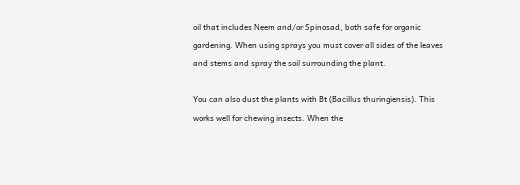oil that includes Neem and/or Spinosad, both safe for organic gardening. When using sprays you must cover all sides of the leaves and stems and spray the soil surrounding the plant.

You can also dust the plants with Bt (Bacillus thuringiensis). This works well for chewing insects. When the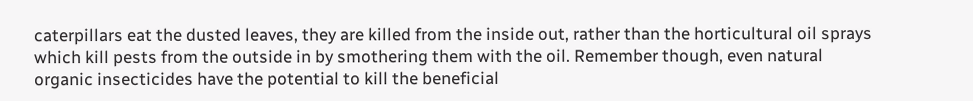caterpillars eat the dusted leaves, they are killed from the inside out, rather than the horticultural oil sprays which kill pests from the outside in by smothering them with the oil. Remember though, even natural organic insecticides have the potential to kill the beneficial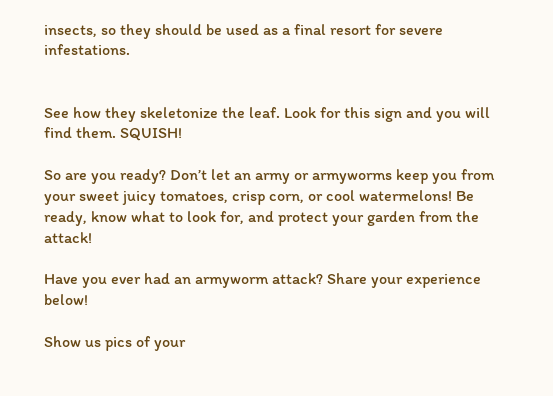insects, so they should be used as a final resort for severe infestations.


See how they skeletonize the leaf. Look for this sign and you will find them. SQUISH!

So are you ready? Don’t let an army or armyworms keep you from your sweet juicy tomatoes, crisp corn, or cool watermelons! Be ready, know what to look for, and protect your garden from the attack!

Have you ever had an armyworm attack? Share your experience below!

Show us pics of your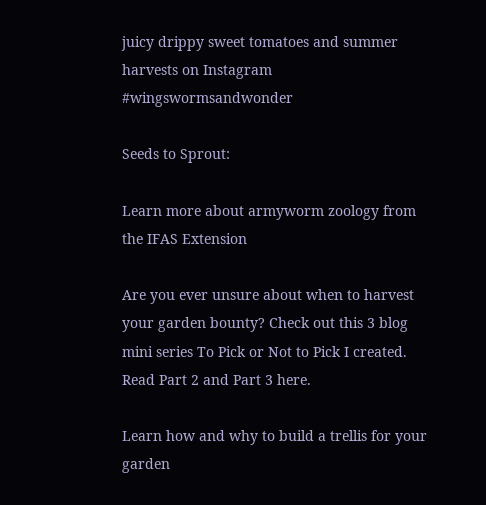juicy drippy sweet tomatoes and summer harvests on Instagram #wingswormsandwonder

Seeds to Sprout:

Learn more about armyworm zoology from the IFAS Extension

Are you ever unsure about when to harvest your garden bounty? Check out this 3 blog mini series To Pick or Not to Pick I created. Read Part 2 and Part 3 here.

Learn how and why to build a trellis for your garden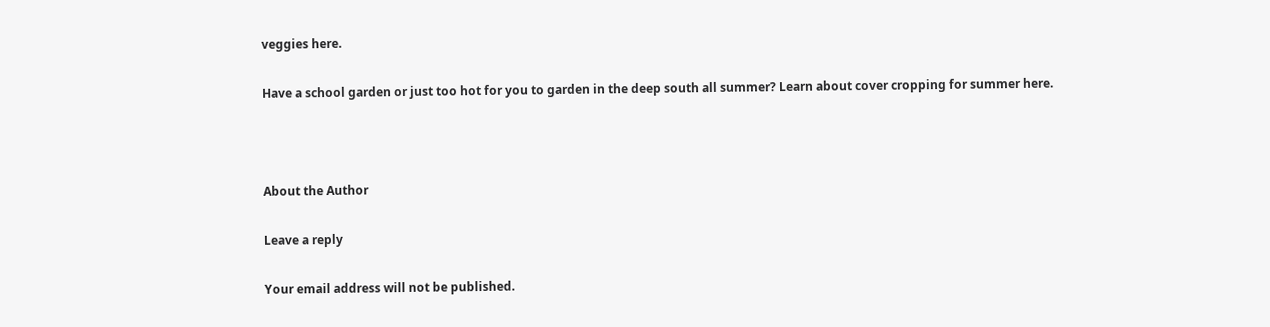veggies here.

Have a school garden or just too hot for you to garden in the deep south all summer? Learn about cover cropping for summer here.



About the Author

Leave a reply

Your email address will not be published.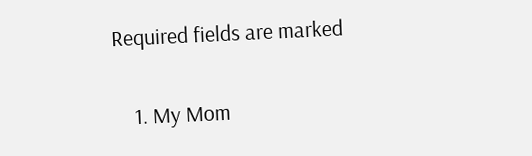Required fields are marked

    1. My Mom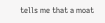tells me that a moat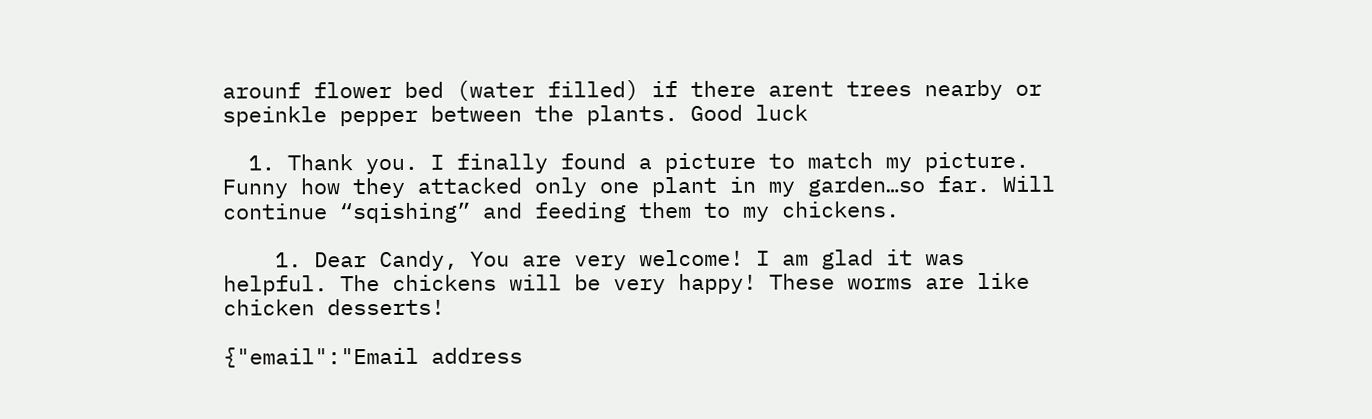arounf flower bed (water filled) if there arent trees nearby or speinkle pepper between the plants. Good luck

  1. Thank you. I finally found a picture to match my picture. Funny how they attacked only one plant in my garden…so far. Will continue “sqishing” and feeding them to my chickens.

    1. Dear Candy, You are very welcome! I am glad it was helpful. The chickens will be very happy! These worms are like chicken desserts!

{"email":"Email address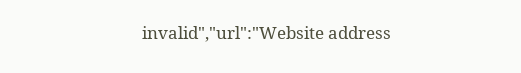invalid","url":"Website address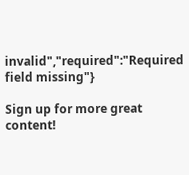invalid","required":"Required field missing"}

Sign up for more great content!